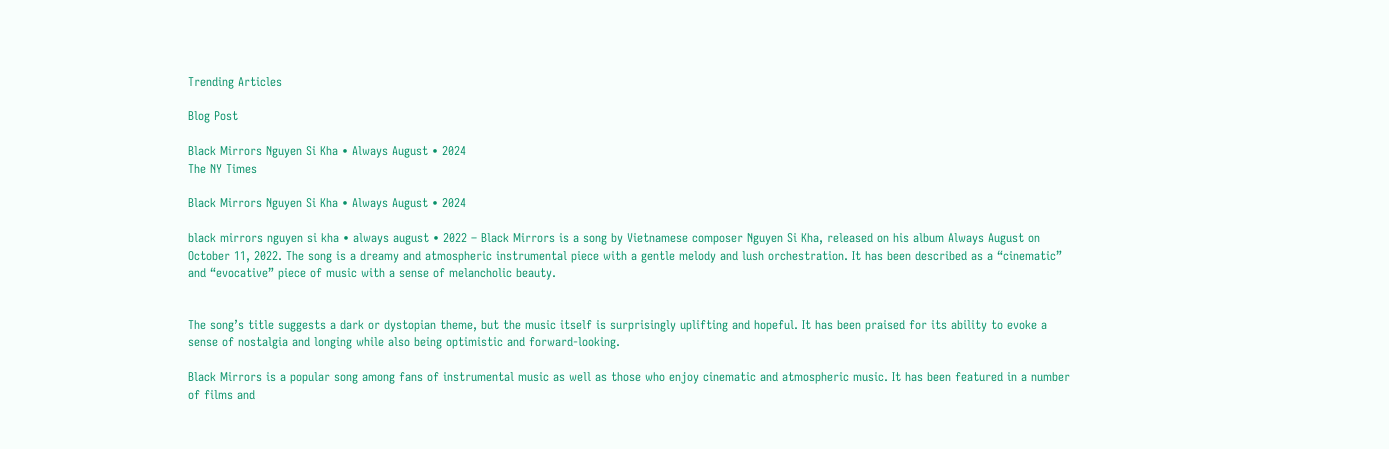Trending Articles

Blog Post

Black Mirrors Nguyen Si Kha • Always August • 2024
The NY Times

Black Mirrors Nguyen Si Kha • Always August • 2024

black mirrors nguyen si kha • always august • 2022 – Black Mirrors is a song by Vietnamese composer Nguyen Si Kha, released on his album Always August on October 11, 2022. The song is a dreamy and atmospheric instrumental piece with a gentle melody and lush orchestration. It has been described as a “cinematic” and “evocative” piece of music with a sense of melancholic beauty.


The song’s title suggests a dark or dystopian theme, but the music itself is surprisingly uplifting and hopeful. It has been praised for its ability to evoke a sense of nostalgia and longing while also being optimistic and forward-looking.

Black Mirrors is a popular song among fans of instrumental music as well as those who enjoy cinematic and atmospheric music. It has been featured in a number of films and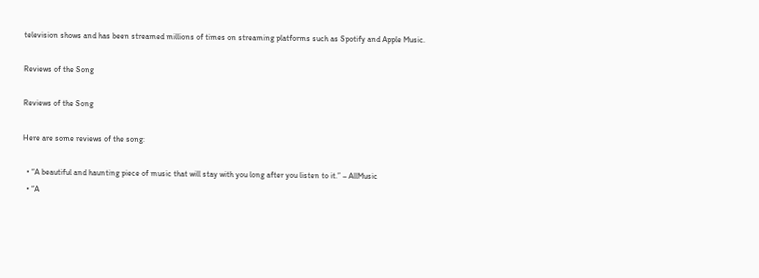television shows and has been streamed millions of times on streaming platforms such as Spotify and Apple Music.

Reviews of the Song

Reviews of the Song

Here are some reviews of the song:

  • “A beautiful and haunting piece of music that will stay with you long after you listen to it.” – AllMusic
  • “A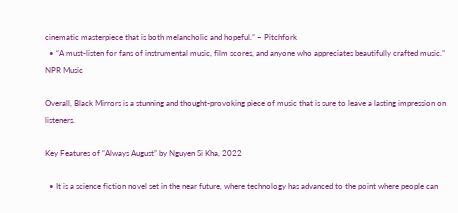cinematic masterpiece that is both melancholic and hopeful.” – Pitchfork
  • “A must-listen for fans of instrumental music, film scores, and anyone who appreciates beautifully crafted music.” NPR Music

Overall, Black Mirrors is a stunning and thought-provoking piece of music that is sure to leave a lasting impression on listeners.

Key Features of “Always August” by Nguyen Si Kha, 2022

  • It is a science fiction novel set in the near future, where technology has advanced to the point where people can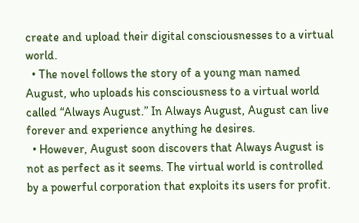create and upload their digital consciousnesses to a virtual world.
  • The novel follows the story of a young man named August, who uploads his consciousness to a virtual world called “Always August.” In Always August, August can live forever and experience anything he desires.
  • However, August soon discovers that Always August is not as perfect as it seems. The virtual world is controlled by a powerful corporation that exploits its users for profit.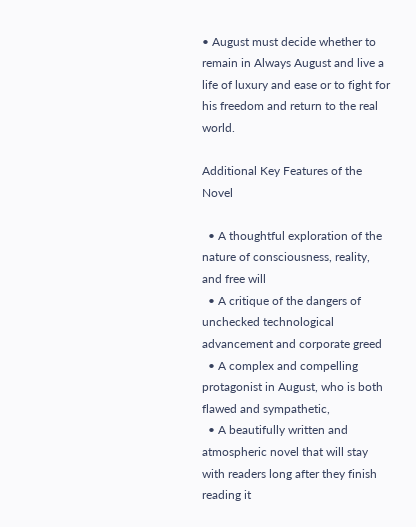• August must decide whether to remain in Always August and live a life of luxury and ease or to fight for his freedom and return to the real world.

Additional Key Features of the Novel

  • A thoughtful exploration of the nature of consciousness, reality, and free will
  • A critique of the dangers of unchecked technological advancement and corporate greed
  • A complex and compelling protagonist in August, who is both flawed and sympathetic,
  • A beautifully written and atmospheric novel that will stay with readers long after they finish reading it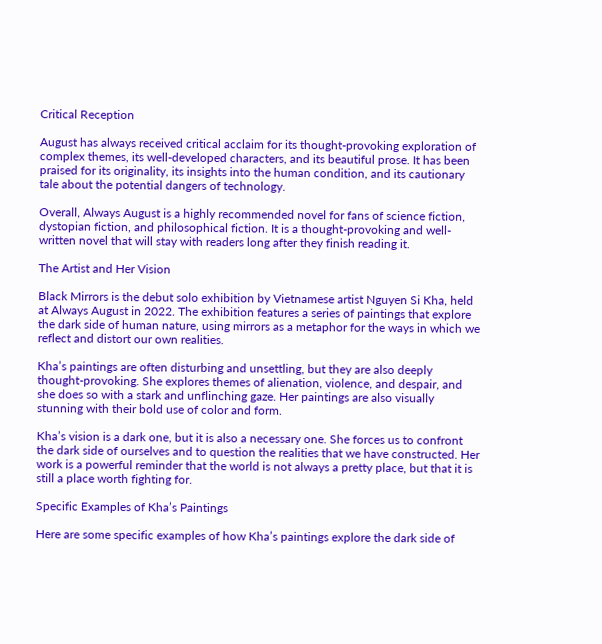Critical Reception

August has always received critical acclaim for its thought-provoking exploration of complex themes, its well-developed characters, and its beautiful prose. It has been praised for its originality, its insights into the human condition, and its cautionary tale about the potential dangers of technology.

Overall, Always August is a highly recommended novel for fans of science fiction, dystopian fiction, and philosophical fiction. It is a thought-provoking and well-written novel that will stay with readers long after they finish reading it.

The Artist and Her Vision

Black Mirrors is the debut solo exhibition by Vietnamese artist Nguyen Si Kha, held at Always August in 2022. The exhibition features a series of paintings that explore the dark side of human nature, using mirrors as a metaphor for the ways in which we reflect and distort our own realities.

Kha’s paintings are often disturbing and unsettling, but they are also deeply thought-provoking. She explores themes of alienation, violence, and despair, and she does so with a stark and unflinching gaze. Her paintings are also visually stunning with their bold use of color and form.

Kha’s vision is a dark one, but it is also a necessary one. She forces us to confront the dark side of ourselves and to question the realities that we have constructed. Her work is a powerful reminder that the world is not always a pretty place, but that it is still a place worth fighting for.

Specific Examples of Kha’s Paintings

Here are some specific examples of how Kha’s paintings explore the dark side of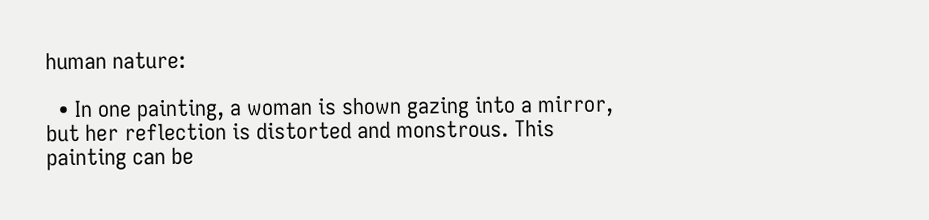human nature:

  • In one painting, a woman is shown gazing into a mirror, but her reflection is distorted and monstrous. This painting can be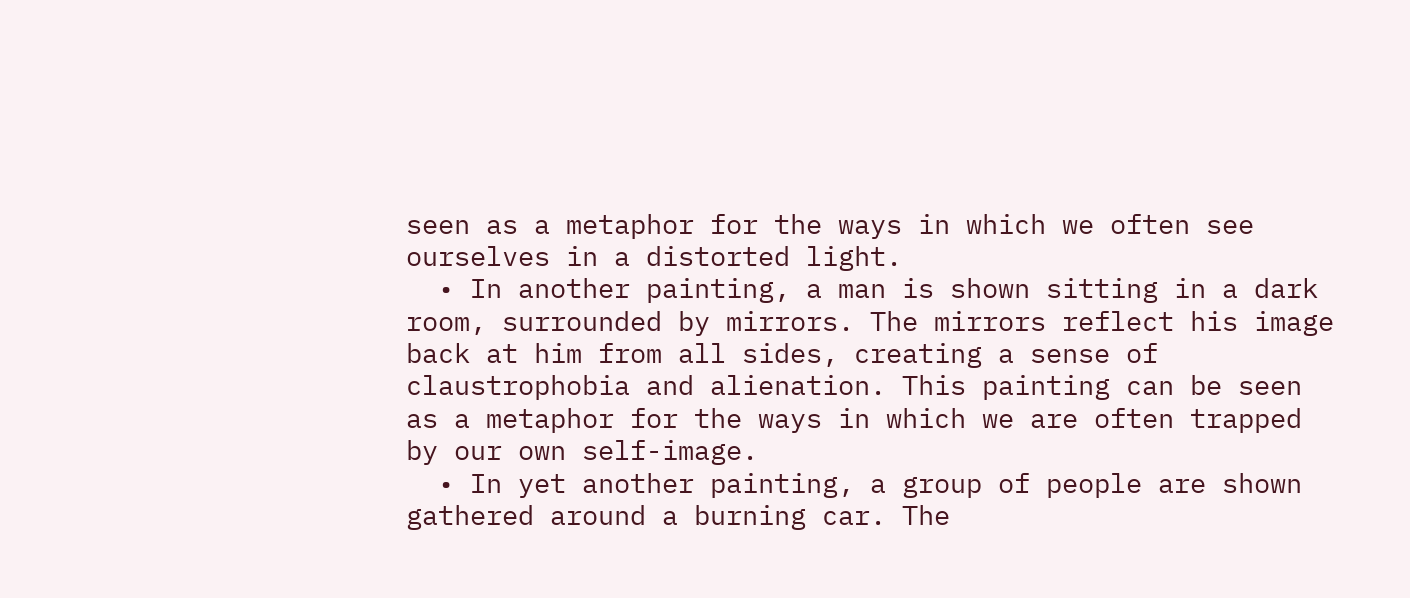seen as a metaphor for the ways in which we often see ourselves in a distorted light.
  • In another painting, a man is shown sitting in a dark room, surrounded by mirrors. The mirrors reflect his image back at him from all sides, creating a sense of claustrophobia and alienation. This painting can be seen as a metaphor for the ways in which we are often trapped by our own self-image.
  • In yet another painting, a group of people are shown gathered around a burning car. The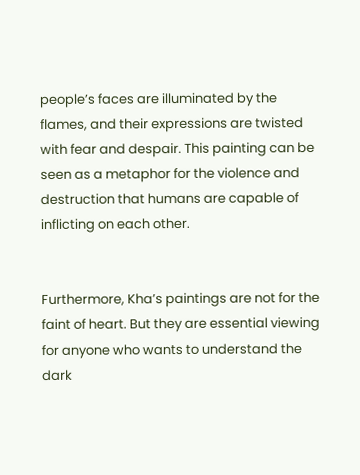people’s faces are illuminated by the flames, and their expressions are twisted with fear and despair. This painting can be seen as a metaphor for the violence and destruction that humans are capable of inflicting on each other.


Furthermore, Kha’s paintings are not for the faint of heart. But they are essential viewing for anyone who wants to understand the dark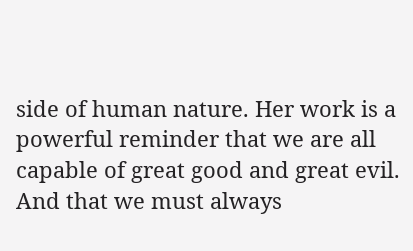side of human nature. Her work is a powerful reminder that we are all capable of great good and great evil. And that we must always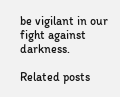be vigilant in our fight against darkness.

Related posts